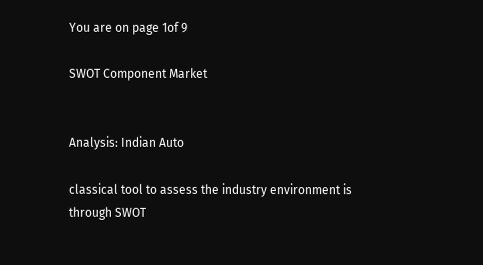You are on page 1of 9

SWOT Component Market


Analysis: Indian Auto

classical tool to assess the industry environment is through SWOT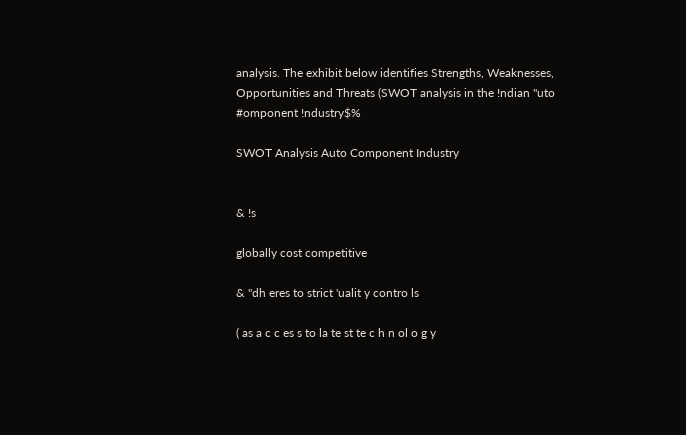analysis. The exhibit below identifies Strengths, Weaknesses, Opportunities and Threats (SWOT analysis in the !ndian "uto #omponent !ndustry$%

SWOT Analysis Auto Component Industry


& !s

globally cost competitive

& "dh eres to strict 'ualit y contro ls

( as a c c es s to la te st te c h n ol o g y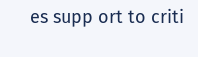es supp ort to criti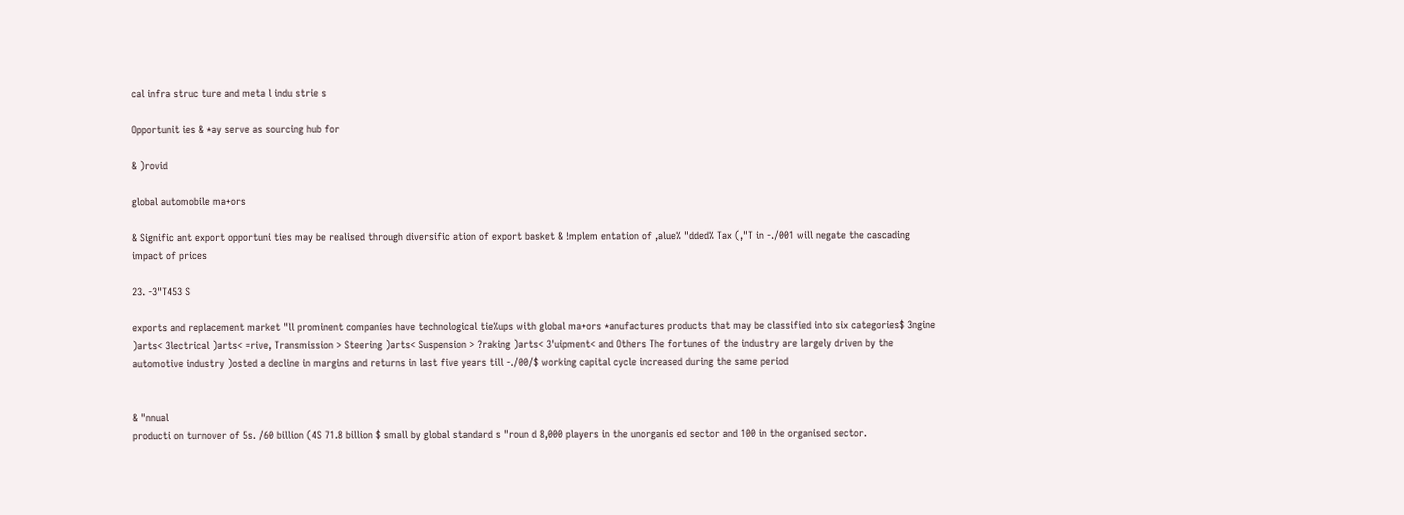cal infra struc ture and meta l indu strie s

Opportunit ies & *ay serve as sourcing hub for

& )rovid

global automobile ma+ors

& Signific ant export opportuni ties may be realised through diversific ation of export basket & !mplem entation of ,alue% "dded% Tax (,"T in -./001 will negate the cascading impact of prices

23. -3"T453 S

exports and replacement market "ll prominent companies have technological tie%ups with global ma+ors *anufactures products that may be classified into six categories$ 3ngine )arts< 3lectrical )arts< =rive, Transmission > Steering )arts< Suspension > ?raking )arts< 3'uipment< and Others The fortunes of the industry are largely driven by the automotive industry )osted a decline in margins and returns in last five years till -./00/$ working capital cycle increased during the same period


& "nnual
producti on turnover of 5s. /60 billion (4S 71.8 billion $ small by global standard s "roun d 8,000 players in the unorganis ed sector and 100 in the organised sector.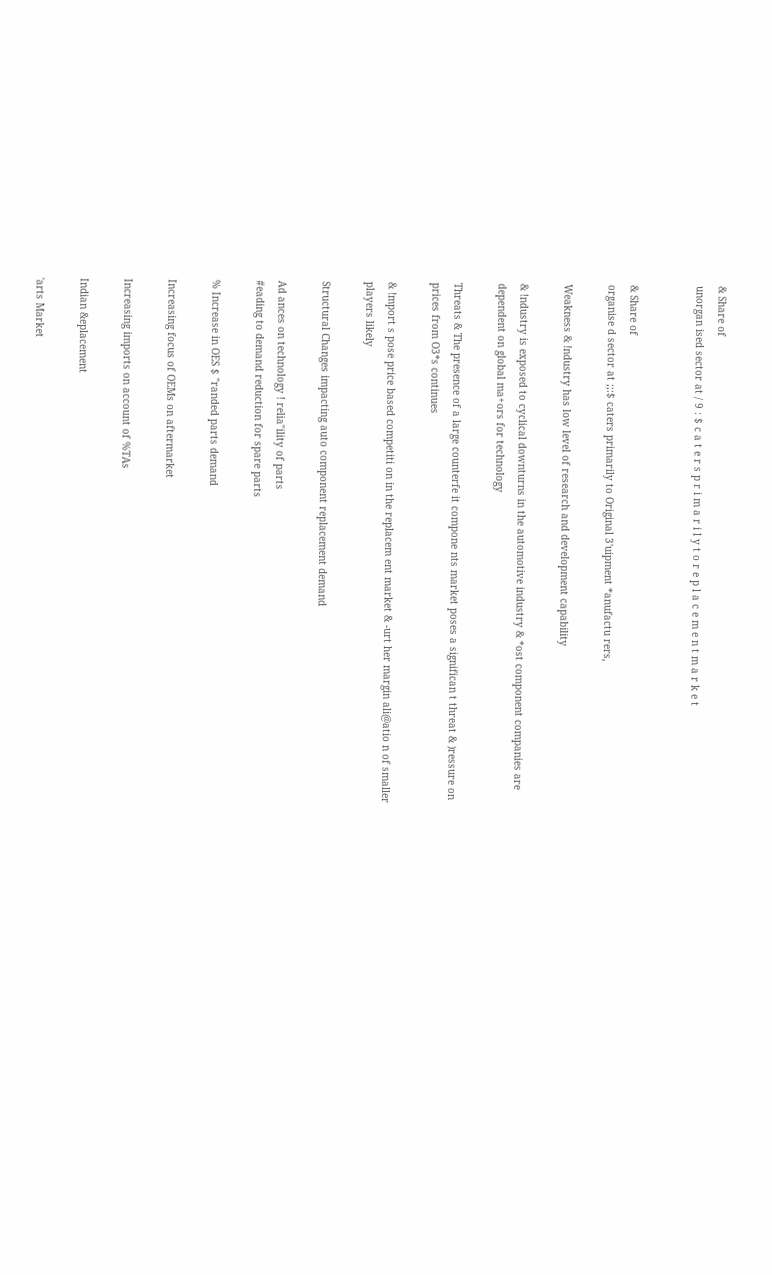& Share of
unorgan ised sector at / 9 : $ c a t e r s p r i m a r i l y t o r e p l a c e m e n t m a r k e t


& Share of
organise d sector at ;;:$ caters primarily to Original 3'uipment *anufactu rers,

Weakness & !ndustry has low level of research and development capability

& !ndustry is exposed to cyclical downturns in the automotive industry & *ost component companies are dependent on global ma+ors for technology

Threats & The presence of a large counterfe it compone nts market poses a significan t threat & )ressure on prices from O3*s continues

& !mport s pose price based competiti on in the replacem ent market & -urt her margin ali@atio n of smaller players likely

Structural Changes impacting auto component replacement demand

Ad ances on technology ! relia"ility of parts
#eading to demand reduction for spare parts

% Increase in OES $ "randed parts demand

Increasing focus of OEMs on aftermarket

Increasing imports on account of %TAs

Indian &eplacement

'arts Market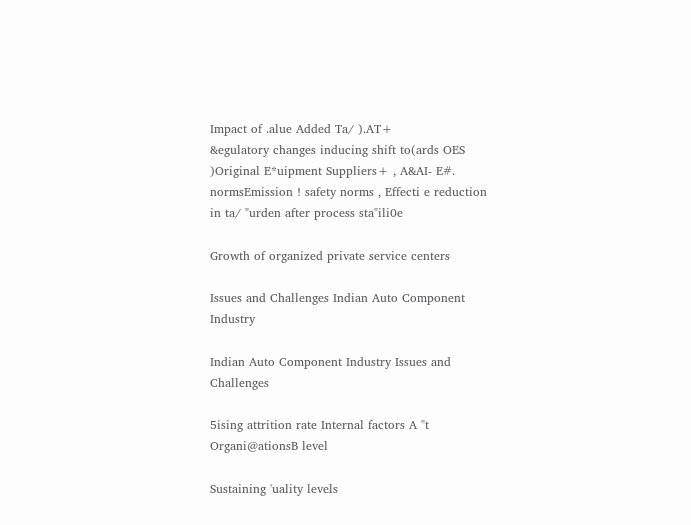Impact of .alue Added Ta/ ).AT+
&egulatory changes inducing shift to(ards OES )Original E*uipment Suppliers+ , A&AI- E#. normsEmission ! safety norms , Effecti e reduction in ta/ "urden after process sta"ili0e

Growth of organized private service centers

Issues and Challenges Indian Auto Component Industry

Indian Auto Component Industry Issues and Challenges

5ising attrition rate Internal factors A "t Organi@ationsB level

Sustaining 'uality levels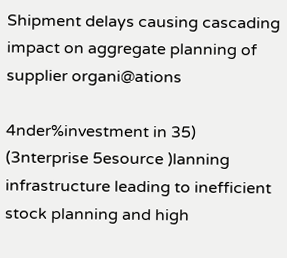Shipment delays causing cascading impact on aggregate planning of supplier organi@ations

4nder%investment in 35) (3nterprise 5esource )lanning infrastructure leading to inefficient stock planning and high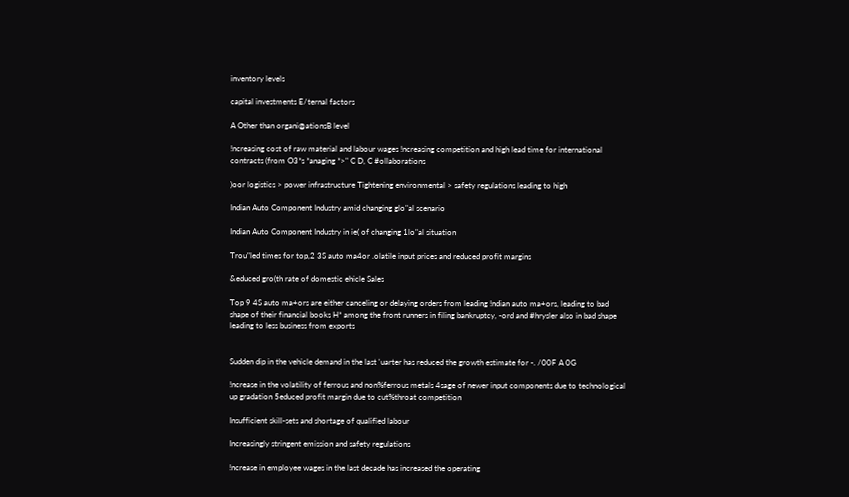inventory levels

capital investments E/ternal factors

A Other than organi@ationsB level

!ncreasing cost of raw material and labour wages !ncreasing competition and high lead time for international contracts (from O3*s *anaging *>" C D, C #ollaborations

)oor logistics > power infrastructure Tightening environmental > safety regulations leading to high

Indian Auto Component Industry amid changing glo"al scenario

Indian Auto Component Industry in ie( of changing 1lo"al situation

Trou"led times for top,2 3S auto ma4or .olatile input prices and reduced profit margins

&educed gro(th rate of domestic ehicle Sales

Top 9 4S auto ma+ors are either canceling or delaying orders from leading !ndian auto ma+ors, leading to bad shape of their financial books H* among the front runners in filing bankruptcy, -ord and #hrysler also in bad shape leading to less business from exports


Sudden dip in the vehicle demand in the last 'uarter has reduced the growth estimate for -. /00F A 0G

!ncrease in the volatility of ferrous and non%ferrous metals 4sage of newer input components due to technological up gradation 5educed profit margin due to cut%throat competition

Insufficient skill-sets and shortage of qualified labour

Increasingly stringent emission and safety regulations

!ncrease in employee wages in the last decade has increased the operating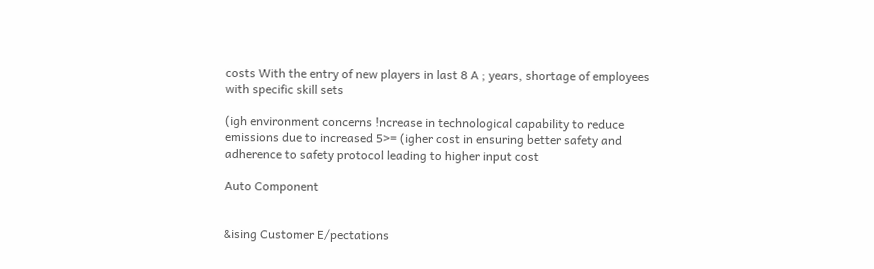costs With the entry of new players in last 8 A ; years, shortage of employees with specific skill sets

(igh environment concerns !ncrease in technological capability to reduce emissions due to increased 5>= (igher cost in ensuring better safety and adherence to safety protocol leading to higher input cost

Auto Component


&ising Customer E/pectations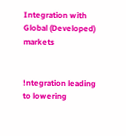Integration with Global (Developed) markets


!ntegration leading to lowering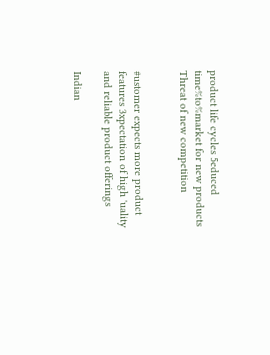product life cycles 5educed time%to%market for new products Threat of new competition


#ustomer expects more product features 3xpectation of high 'uality and reliable product offerings

Indian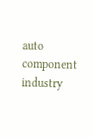auto component industry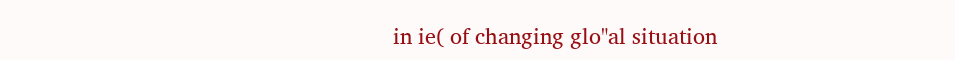in ie( of changing glo"al situation